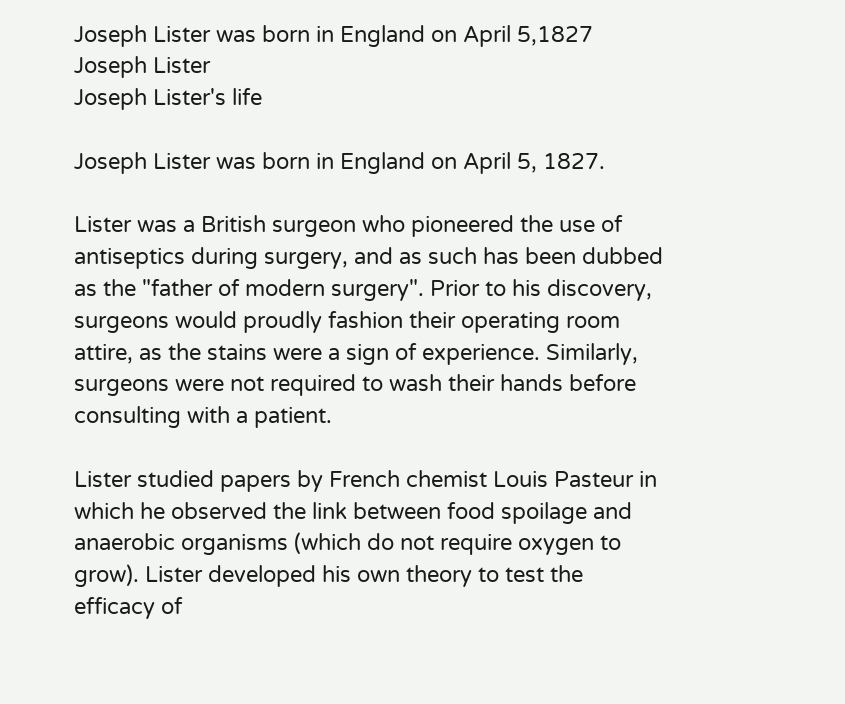Joseph Lister was born in England on April 5,1827
Joseph Lister
Joseph Lister's life

Joseph Lister was born in England on April 5, 1827.

Lister was a British surgeon who pioneered the use of antiseptics during surgery, and as such has been dubbed as the "father of modern surgery". Prior to his discovery, surgeons would proudly fashion their operating room attire, as the stains were a sign of experience. Similarly, surgeons were not required to wash their hands before consulting with a patient.

Lister studied papers by French chemist Louis Pasteur in which he observed the link between food spoilage and anaerobic organisms (which do not require oxygen to grow). Lister developed his own theory to test the efficacy of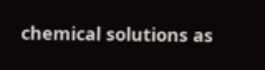chemical solutions as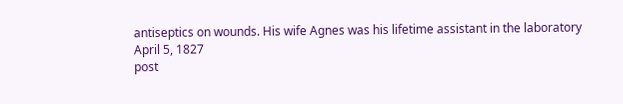antiseptics on wounds. His wife Agnes was his lifetime assistant in the laboratory
April 5, 1827
post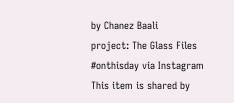by Chanez Baali
project: The Glass Files #onthisday via Instagram
This item is shared by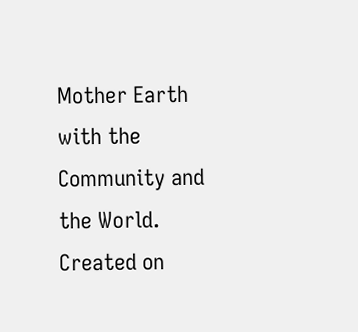Mother Earth with the Community and the World.
Created on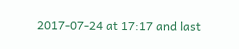2017-07-24 at 17:17 and last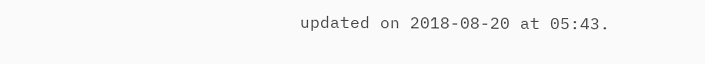updated on 2018-08-20 at 05:43.